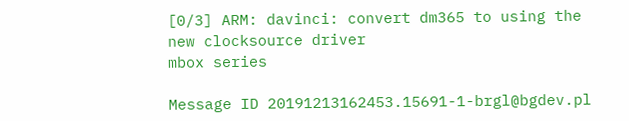[0/3] ARM: davinci: convert dm365 to using the new clocksource driver
mbox series

Message ID 20191213162453.15691-1-brgl@bgdev.pl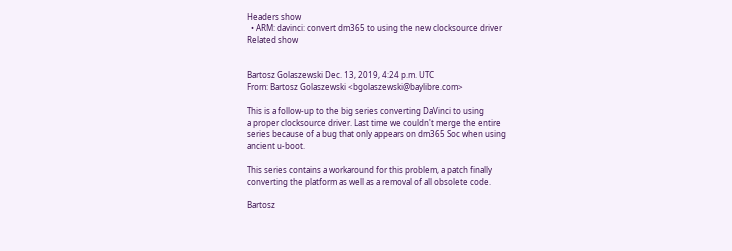Headers show
  • ARM: davinci: convert dm365 to using the new clocksource driver
Related show


Bartosz Golaszewski Dec. 13, 2019, 4:24 p.m. UTC
From: Bartosz Golaszewski <bgolaszewski@baylibre.com>

This is a follow-up to the big series converting DaVinci to using
a proper clocksource driver. Last time we couldn't merge the entire
series because of a bug that only appears on dm365 Soc when using
ancient u-boot.

This series contains a workaround for this problem, a patch finally
converting the platform as well as a removal of all obsolete code.

Bartosz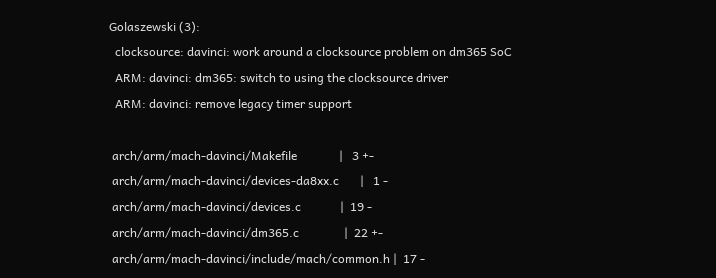Golaszewski (3):
  clocksource: davinci: work around a clocksource problem on dm365 SoC
  ARM: davinci: dm365: switch to using the clocksource driver
  ARM: davinci: remove legacy timer support

 arch/arm/mach-davinci/Makefile              |   3 +-
 arch/arm/mach-davinci/devices-da8xx.c       |   1 -
 arch/arm/mach-davinci/devices.c             |  19 -
 arch/arm/mach-davinci/dm365.c               |  22 +-
 arch/arm/mach-davinci/include/mach/common.h |  17 -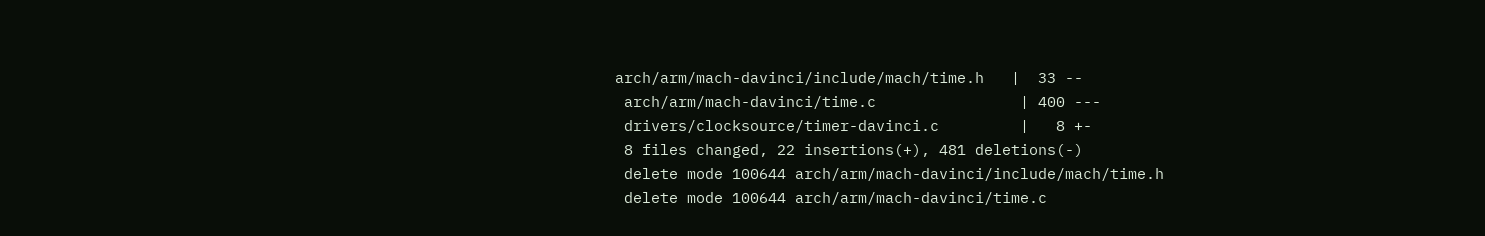arch/arm/mach-davinci/include/mach/time.h   |  33 --
 arch/arm/mach-davinci/time.c                | 400 ---
 drivers/clocksource/timer-davinci.c         |   8 +-
 8 files changed, 22 insertions(+), 481 deletions(-)
 delete mode 100644 arch/arm/mach-davinci/include/mach/time.h
 delete mode 100644 arch/arm/mach-davinci/time.c